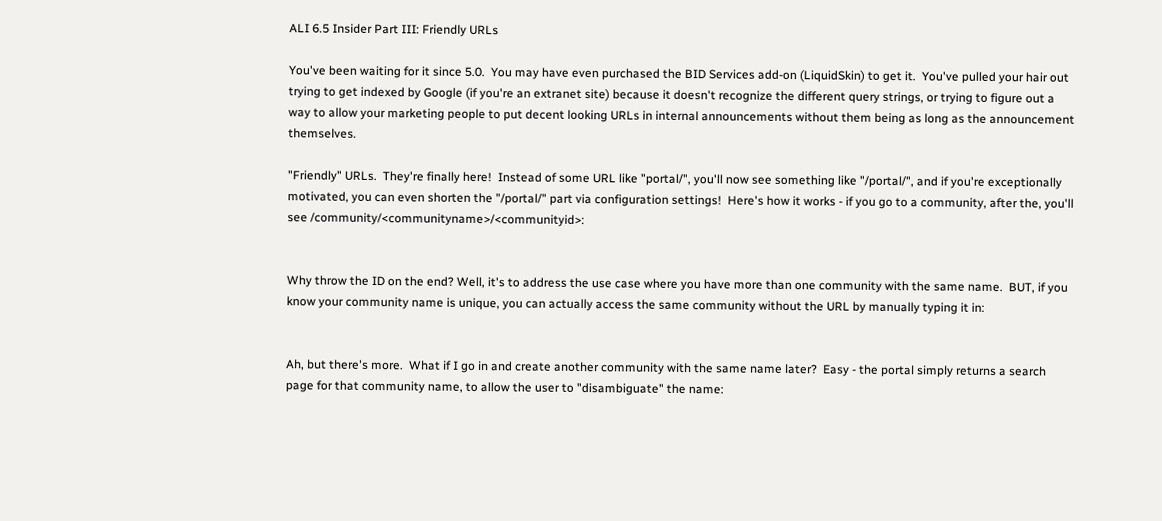ALI 6.5 Insider Part III: Friendly URLs

You've been waiting for it since 5.0.  You may have even purchased the BID Services add-on (LiquidSkin) to get it.  You've pulled your hair out trying to get indexed by Google (if you're an extranet site) because it doesn't recognize the different query strings, or trying to figure out a way to allow your marketing people to put decent looking URLs in internal announcements without them being as long as the announcement themselves.

"Friendly" URLs.  They're finally here!  Instead of some URL like "portal/", you'll now see something like "/portal/", and if you're exceptionally motivated, you can even shorten the "/portal/" part via configuration settings!  Here's how it works - if you go to a community, after the, you'll see /community/<communityname>/<communityid>:


Why throw the ID on the end? Well, it's to address the use case where you have more than one community with the same name.  BUT, if you know your community name is unique, you can actually access the same community without the URL by manually typing it in:


Ah, but there's more.  What if I go in and create another community with the same name later?  Easy - the portal simply returns a search page for that community name, to allow the user to "disambiguate" the name: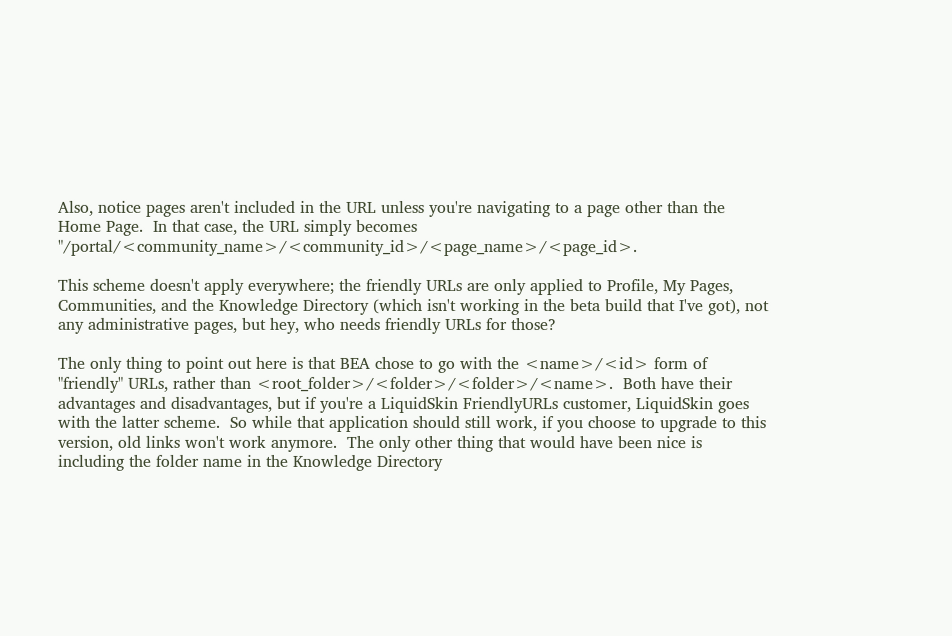Also, notice pages aren't included in the URL unless you're navigating to a page other than the Home Page.  In that case, the URL simply becomes "/portal/<community_name>/<community_id>/<page_name>/<page_id>.

This scheme doesn't apply everywhere; the friendly URLs are only applied to Profile, My Pages, Communities, and the Knowledge Directory (which isn't working in the beta build that I've got), not any administrative pages, but hey, who needs friendly URLs for those?

The only thing to point out here is that BEA chose to go with the <name>/<id> form of "friendly" URLs, rather than <root_folder>/<folder>/<folder>/<name>.  Both have their advantages and disadvantages, but if you're a LiquidSkin FriendlyURLs customer, LiquidSkin goes with the latter scheme.  So while that application should still work, if you choose to upgrade to this version, old links won't work anymore.  The only other thing that would have been nice is including the folder name in the Knowledge Directory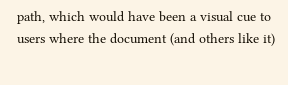path, which would have been a visual cue to users where the document (and others like it)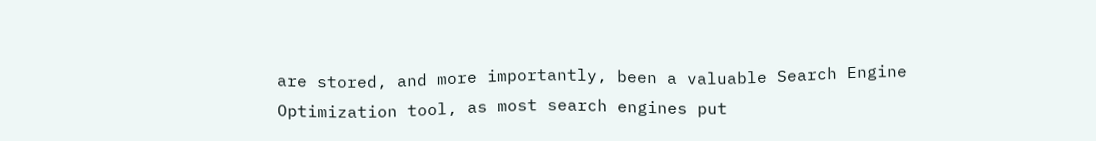are stored, and more importantly, been a valuable Search Engine Optimization tool, as most search engines put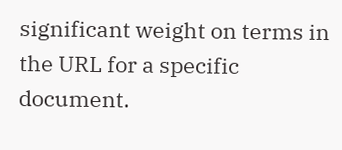significant weight on terms in the URL for a specific document.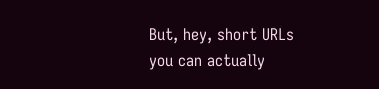But, hey, short URLs you can actually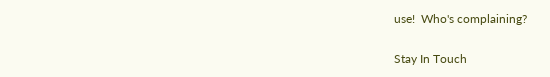use!  Who's complaining?

Stay In Touch